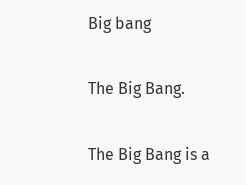Big bang

The Big Bang.

The Big Bang is a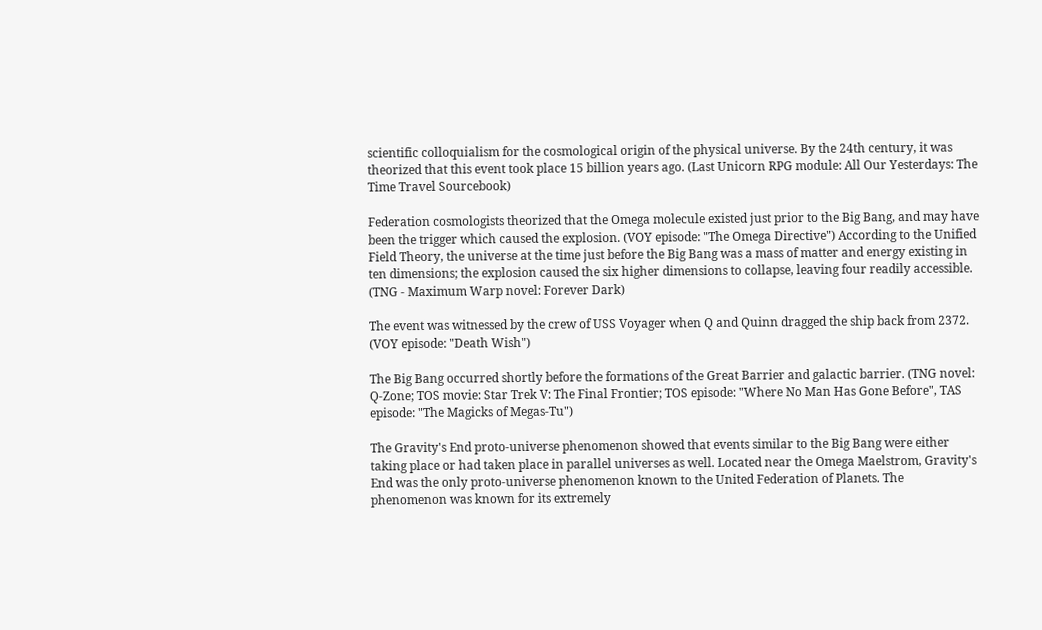scientific colloquialism for the cosmological origin of the physical universe. By the 24th century, it was theorized that this event took place 15 billion years ago. (Last Unicorn RPG module: All Our Yesterdays: The Time Travel Sourcebook)

Federation cosmologists theorized that the Omega molecule existed just prior to the Big Bang, and may have been the trigger which caused the explosion. (VOY episode: "The Omega Directive") According to the Unified Field Theory, the universe at the time just before the Big Bang was a mass of matter and energy existing in ten dimensions; the explosion caused the six higher dimensions to collapse, leaving four readily accessible. (TNG - Maximum Warp novel: Forever Dark)

The event was witnessed by the crew of USS Voyager when Q and Quinn dragged the ship back from 2372. (VOY episode: "Death Wish")

The Big Bang occurred shortly before the formations of the Great Barrier and galactic barrier. (TNG novel: Q-Zone; TOS movie: Star Trek V: The Final Frontier; TOS episode: "Where No Man Has Gone Before", TAS episode: "The Magicks of Megas-Tu")

The Gravity's End proto-universe phenomenon showed that events similar to the Big Bang were either taking place or had taken place in parallel universes as well. Located near the Omega Maelstrom, Gravity's End was the only proto-universe phenomenon known to the United Federation of Planets. The phenomenon was known for its extremely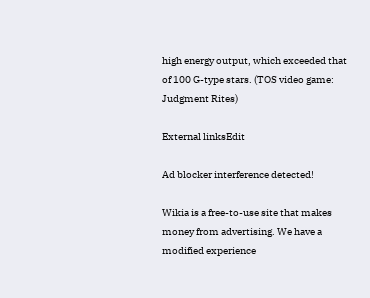high energy output, which exceeded that of 100 G-type stars. (TOS video game: Judgment Rites)

External linksEdit

Ad blocker interference detected!

Wikia is a free-to-use site that makes money from advertising. We have a modified experience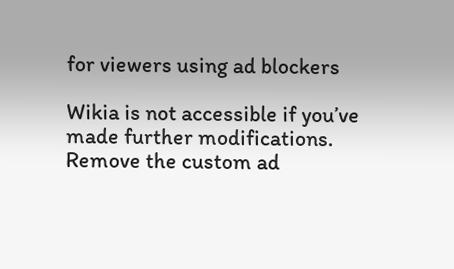for viewers using ad blockers

Wikia is not accessible if you’ve made further modifications. Remove the custom ad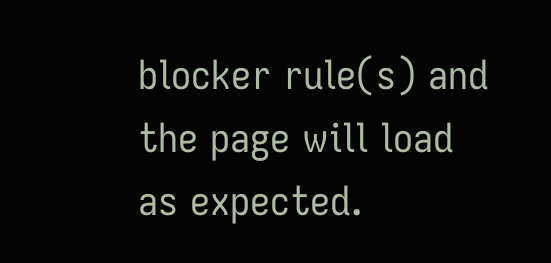blocker rule(s) and the page will load as expected.